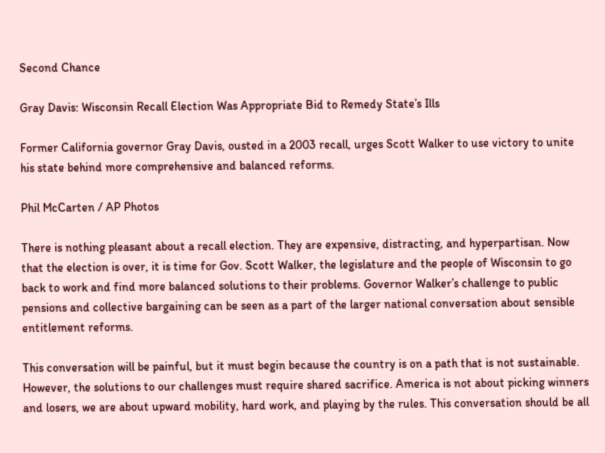Second Chance

Gray Davis: Wisconsin Recall Election Was Appropriate Bid to Remedy State’s Ills

Former California governor Gray Davis, ousted in a 2003 recall, urges Scott Walker to use victory to unite his state behind more comprehensive and balanced reforms.

Phil McCarten / AP Photos

There is nothing pleasant about a recall election. They are expensive, distracting, and hyperpartisan. Now that the election is over, it is time for Gov. Scott Walker, the legislature and the people of Wisconsin to go back to work and find more balanced solutions to their problems. Governor Walker’s challenge to public pensions and collective bargaining can be seen as a part of the larger national conversation about sensible entitlement reforms.

This conversation will be painful, but it must begin because the country is on a path that is not sustainable. However, the solutions to our challenges must require shared sacrifice. America is not about picking winners and losers, we are about upward mobility, hard work, and playing by the rules. This conversation should be all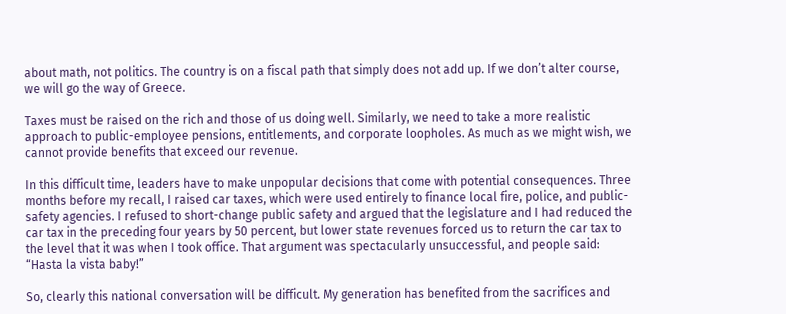about math, not politics. The country is on a fiscal path that simply does not add up. If we don’t alter course, we will go the way of Greece.

Taxes must be raised on the rich and those of us doing well. Similarly, we need to take a more realistic approach to public-employee pensions, entitlements, and corporate loopholes. As much as we might wish, we cannot provide benefits that exceed our revenue.

In this difficult time, leaders have to make unpopular decisions that come with potential consequences. Three months before my recall, I raised car taxes, which were used entirely to finance local fire, police, and public-safety agencies. I refused to short-change public safety and argued that the legislature and I had reduced the car tax in the preceding four years by 50 percent, but lower state revenues forced us to return the car tax to the level that it was when I took office. That argument was spectacularly unsuccessful, and people said: “Hasta la vista baby!”

So, clearly this national conversation will be difficult. My generation has benefited from the sacrifices and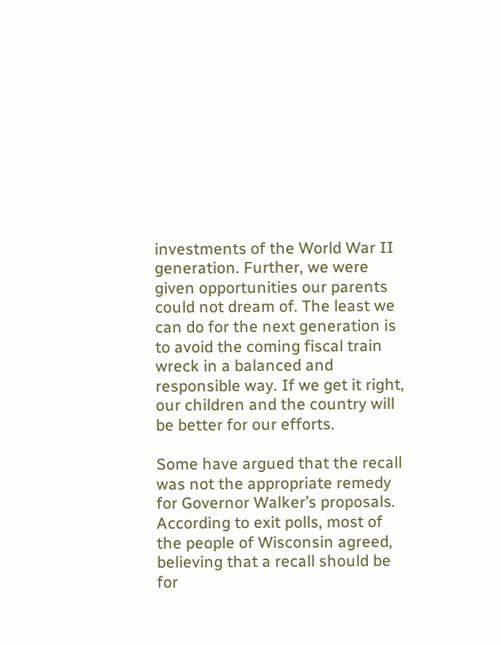investments of the World War II generation. Further, we were given opportunities our parents could not dream of. The least we can do for the next generation is to avoid the coming fiscal train wreck in a balanced and responsible way. If we get it right, our children and the country will be better for our efforts.

Some have argued that the recall was not the appropriate remedy for Governor Walker’s proposals. According to exit polls, most of the people of Wisconsin agreed, believing that a recall should be for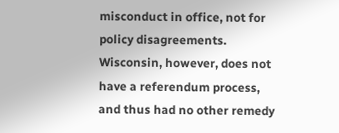misconduct in office, not for policy disagreements. Wisconsin, however, does not have a referendum process, and thus had no other remedy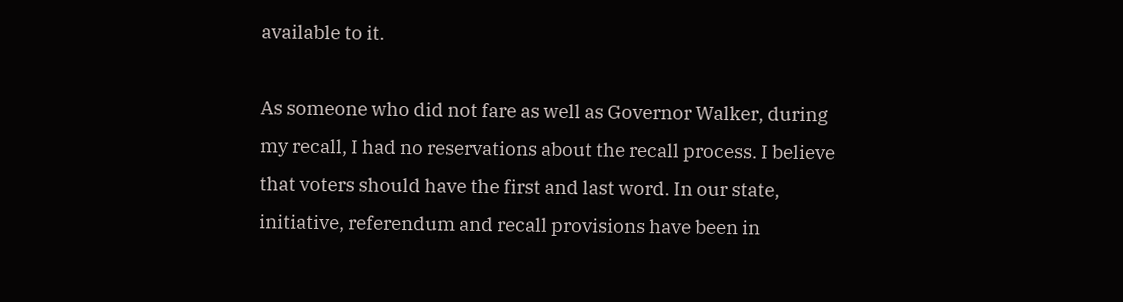available to it.

As someone who did not fare as well as Governor Walker, during my recall, I had no reservations about the recall process. I believe that voters should have the first and last word. In our state, initiative, referendum and recall provisions have been in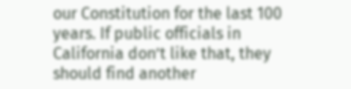our Constitution for the last 100 years. If public officials in California don’t like that, they should find another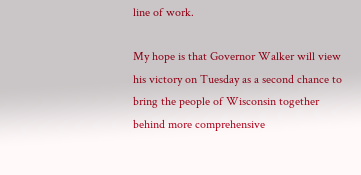line of work.

My hope is that Governor Walker will view his victory on Tuesday as a second chance to bring the people of Wisconsin together behind more comprehensive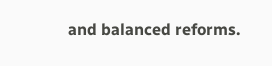and balanced reforms.